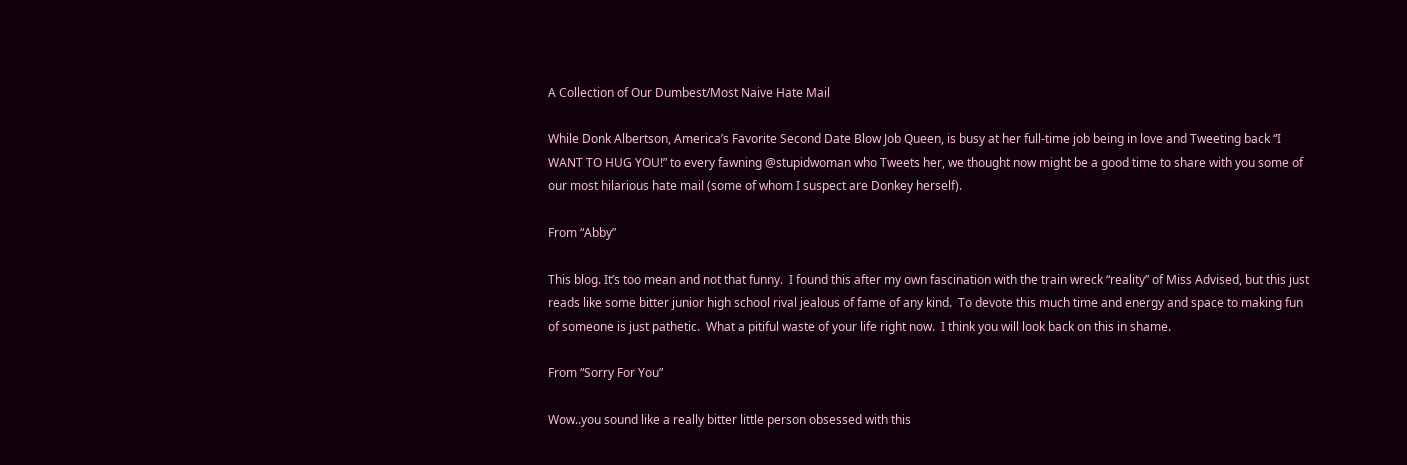A Collection of Our Dumbest/Most Naive Hate Mail

While Donk Albertson, America’s Favorite Second Date Blow Job Queen, is busy at her full-time job being in love and Tweeting back “I WANT TO HUG YOU!” to every fawning @stupidwoman who Tweets her, we thought now might be a good time to share with you some of our most hilarious hate mail (some of whom I suspect are Donkey herself).

From “Abby”

This blog. It’s too mean and not that funny.  I found this after my own fascination with the train wreck “reality” of Miss Advised, but this just reads like some bitter junior high school rival jealous of fame of any kind.  To devote this much time and energy and space to making fun of someone is just pathetic.  What a pitiful waste of your life right now.  I think you will look back on this in shame.

From “Sorry For You”

Wow..you sound like a really bitter little person obsessed with this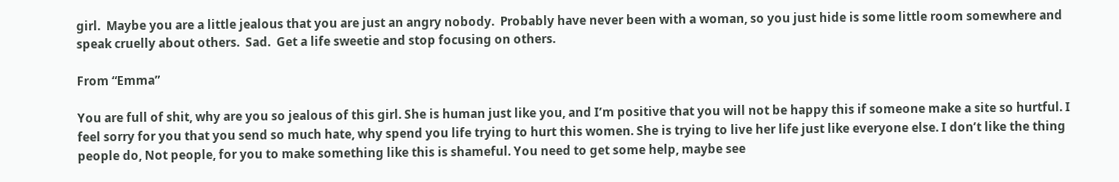girl.  Maybe you are a little jealous that you are just an angry nobody.  Probably have never been with a woman, so you just hide is some little room somewhere and speak cruelly about others.  Sad.  Get a life sweetie and stop focusing on others.

From “Emma”

You are full of shit, why are you so jealous of this girl. She is human just like you, and I’m positive that you will not be happy this if someone make a site so hurtful. I feel sorry for you that you send so much hate, why spend you life trying to hurt this women. She is trying to live her life just like everyone else. I don’t like the thing people do, Not people, for you to make something like this is shameful. You need to get some help, maybe see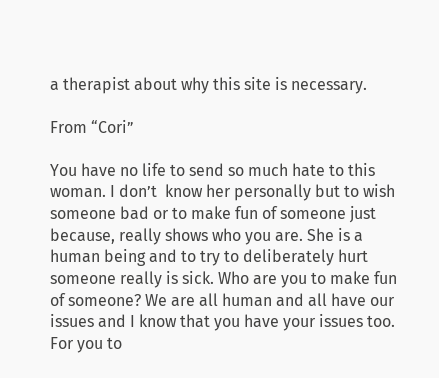a therapist about why this site is necessary.

From “Cori”

You have no life to send so much hate to this woman. I don’t  know her personally but to wish someone bad or to make fun of someone just because, really shows who you are. She is a human being and to try to deliberately hurt someone really is sick. Who are you to make fun of someone? We are all human and all have our issues and I know that you have your issues too. For you to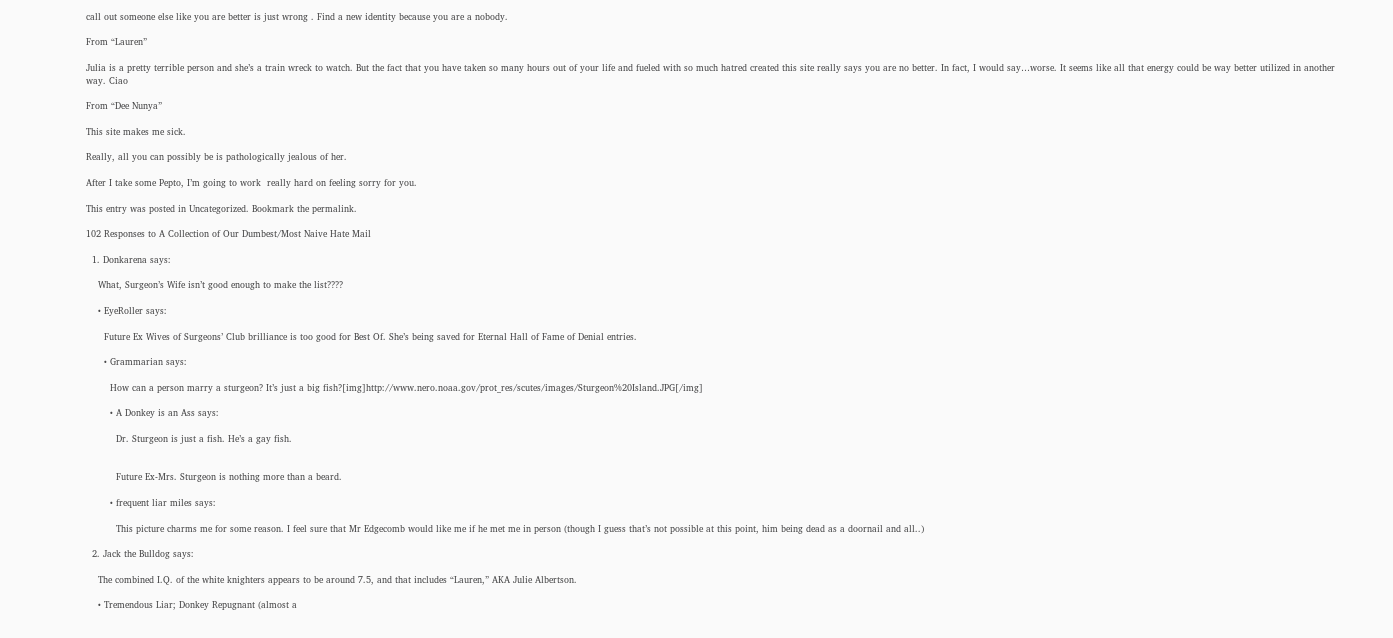call out someone else like you are better is just wrong . Find a new identity because you are a nobody.

From “Lauren”

Julia is a pretty terrible person and she’s a train wreck to watch. But the fact that you have taken so many hours out of your life and fueled with so much hatred created this site really says you are no better. In fact, I would say…worse. It seems like all that energy could be way better utilized in another way. Ciao

From “Dee Nunya”

This site makes me sick.

Really, all you can possibly be is pathologically jealous of her.

After I take some Pepto, I’m going to work  really hard on feeling sorry for you.

This entry was posted in Uncategorized. Bookmark the permalink.

102 Responses to A Collection of Our Dumbest/Most Naive Hate Mail

  1. Donkarena says:

    What, Surgeon’s Wife isn’t good enough to make the list????

    • EyeRoller says:

      Future Ex Wives of Surgeons’ Club brilliance is too good for Best Of. She’s being saved for Eternal Hall of Fame of Denial entries.

      • Grammarian says:

        How can a person marry a sturgeon? It’s just a big fish?[img]http://www.nero.noaa.gov/prot_res/scutes/images/Sturgeon%20Island.JPG[/img]

        • A Donkey is an Ass says:

          Dr. Sturgeon is just a fish. He’s a gay fish.


          Future Ex-Mrs. Sturgeon is nothing more than a beard.

        • frequent liar miles says:

          This picture charms me for some reason. I feel sure that Mr Edgecomb would like me if he met me in person (though I guess that’s not possible at this point, him being dead as a doornail and all..)

  2. Jack the Bulldog says:

    The combined I.Q. of the white knighters appears to be around 7.5, and that includes “Lauren,” AKA Julie Albertson.

    • Tremendous Liar; Donkey Repugnant (almost a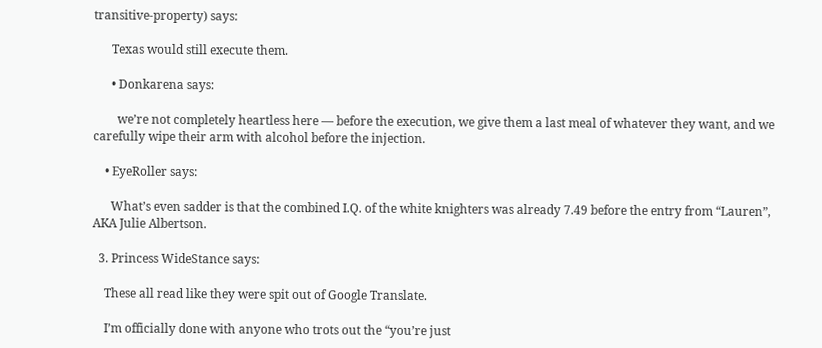transitive-property) says:

      Texas would still execute them.

      • Donkarena says:

        we’re not completely heartless here — before the execution, we give them a last meal of whatever they want, and we carefully wipe their arm with alcohol before the injection.

    • EyeRoller says:

      What’s even sadder is that the combined I.Q. of the white knighters was already 7.49 before the entry from “Lauren”, AKA Julie Albertson.

  3. Princess WideStance says:

    These all read like they were spit out of Google Translate.

    I’m officially done with anyone who trots out the “you’re just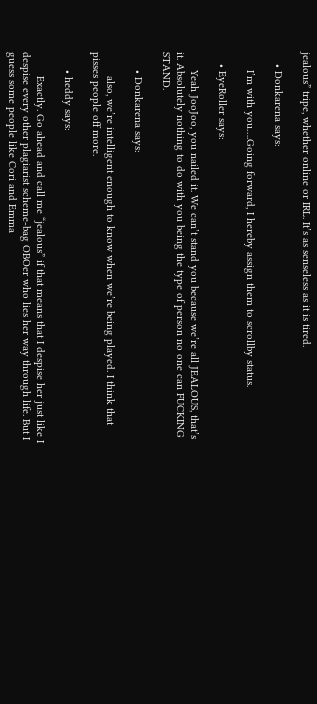jealous” tripe, whether online or IRL. It’s as senseless as it is tired.

    • Donkarena says:

      I’m with you….Going forward, I hereby assign them to scrollby status.

    • EyeRoller says:

      Yeah JooJoo, you nailed it. We can’t stand you because we’re all JEALOUS, that’s it. Absolutely nothing to do with you being the type of person no one can FUCKING STAND.

      • Donkarena says:

        also, we’re intelligent enough to know when we’re being played. I think that pisses people off more.

      • heddy says:

        Exactly. Go ahead and call me “jealous” if that means that I despise her just like I despise every other plagiarist scheme-bag OBOer who lies her way through life. But I guess some people like Cori and Emma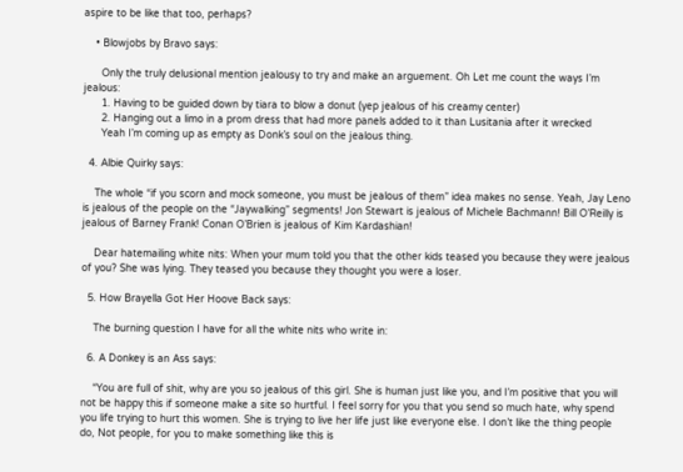aspire to be like that too, perhaps?

    • Blowjobs by Bravo says:

      Only the truly delusional mention jealousy to try and make an arguement. Oh Let me count the ways I’m jealous:
      1. Having to be guided down by tiara to blow a donut (yep jealous of his creamy center)
      2. Hanging out a limo in a prom dress that had more panels added to it than Lusitania after it wrecked
      Yeah I’m coming up as empty as Donk’s soul on the jealous thing.

  4. Albie Quirky says:

    The whole “if you scorn and mock someone, you must be jealous of them” idea makes no sense. Yeah, Jay Leno is jealous of the people on the “Jaywalking” segments! Jon Stewart is jealous of Michele Bachmann! Bill O’Reilly is jealous of Barney Frank! Conan O’Brien is jealous of Kim Kardashian!

    Dear hatemailing white nits: When your mum told you that the other kids teased you because they were jealous of you? She was lying. They teased you because they thought you were a loser.

  5. How Brayella Got Her Hoove Back says:

    The burning question I have for all the white nits who write in:

  6. A Donkey is an Ass says:

    “You are full of shit, why are you so jealous of this girl. She is human just like you, and I’m positive that you will not be happy this if someone make a site so hurtful. I feel sorry for you that you send so much hate, why spend you life trying to hurt this women. She is trying to live her life just like everyone else. I don’t like the thing people do, Not people, for you to make something like this is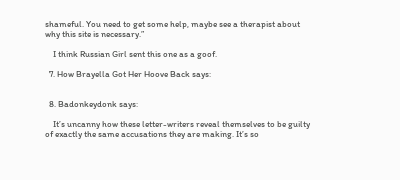shameful. You need to get some help, maybe see a therapist about why this site is necessary.”

    I think Russian Girl sent this one as a goof.

  7. How Brayella Got Her Hoove Back says:


  8. Badonkeydonk says:

    It’s uncanny how these letter-writers reveal themselves to be guilty of exactly the same accusations they are making. It’s so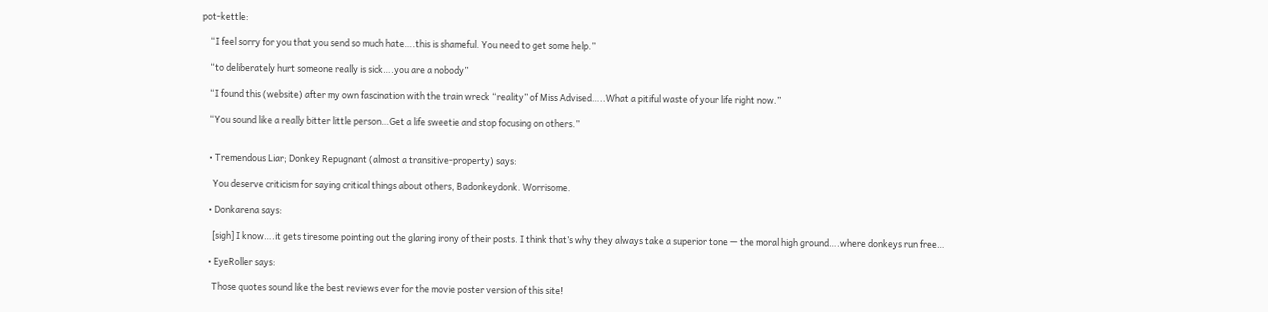pot-kettle:

    “I feel sorry for you that you send so much hate….this is shameful. You need to get some help.”

    “to deliberately hurt someone really is sick….you are a nobody”

    “I found this (website) after my own fascination with the train wreck “reality” of Miss Advised…..What a pitiful waste of your life right now.”

    “You sound like a really bitter little person…Get a life sweetie and stop focusing on others.”


    • Tremendous Liar; Donkey Repugnant (almost a transitive-property) says:

      You deserve criticism for saying critical things about others, Badonkeydonk. Worrisome.

    • Donkarena says:

      [sigh] I know….it gets tiresome pointing out the glaring irony of their posts. I think that’s why they always take a superior tone — the moral high ground….where donkeys run free…

    • EyeRoller says:

      Those quotes sound like the best reviews ever for the movie poster version of this site!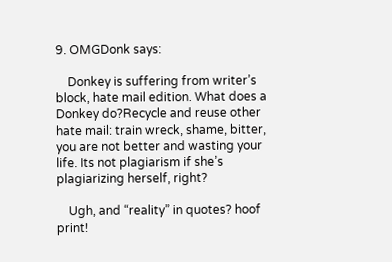9. OMGDonk says:

    Donkey is suffering from writer’s block, hate mail edition. What does a Donkey do?Recycle and reuse other hate mail: train wreck, shame, bitter, you are not better and wasting your life. Its not plagiarism if she’s plagiarizing herself, right?

    Ugh, and “reality” in quotes? hoof print!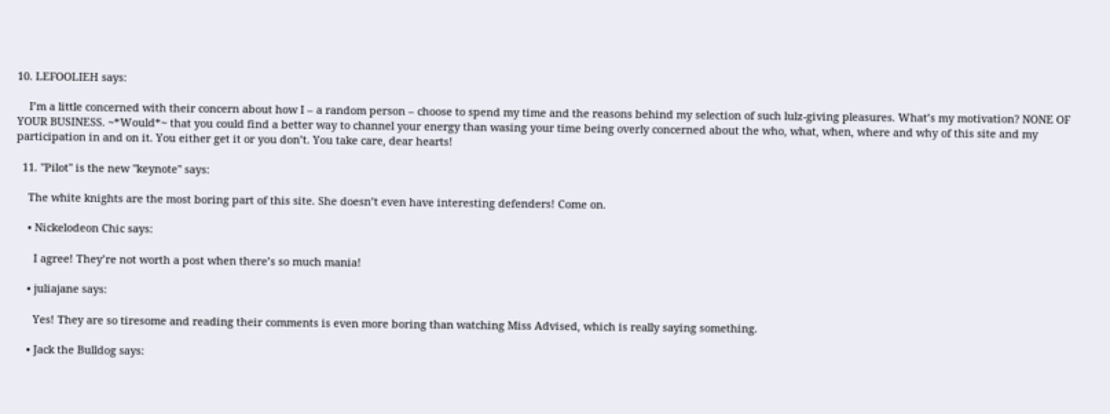10. LEFOOLIEH says:

    I’m a little concerned with their concern about how I – a random person – choose to spend my time and the reasons behind my selection of such lulz-giving pleasures. What’s my motivation? NONE OF YOUR BUSINESS. ~*Would*~ that you could find a better way to channel your energy than wasing your time being overly concerned about the who, what, when, where and why of this site and my participation in and on it. You either get it or you don’t. You take care, dear hearts!

  11. "Pilot" is the new "keynote" says:

    The white knights are the most boring part of this site. She doesn’t even have interesting defenders! Come on.

    • Nickelodeon Chic says:

      I agree! They’re not worth a post when there’s so much mania!

    • juliajane says:

      Yes! They are so tiresome and reading their comments is even more boring than watching Miss Advised, which is really saying something.

    • Jack the Bulldog says: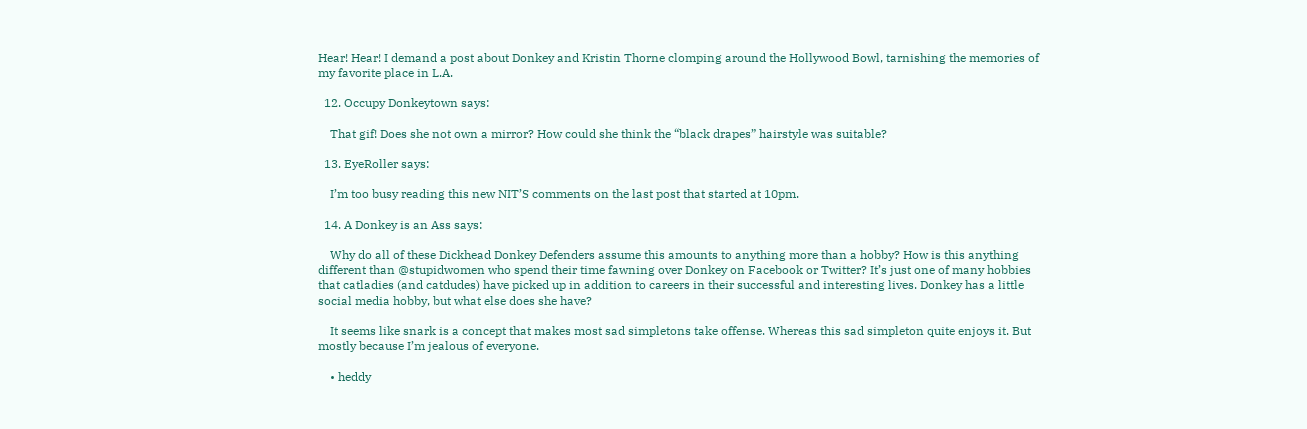Hear! Hear! I demand a post about Donkey and Kristin Thorne clomping around the Hollywood Bowl, tarnishing the memories of my favorite place in L.A.

  12. Occupy Donkeytown says:

    That gif! Does she not own a mirror? How could she think the “black drapes” hairstyle was suitable?

  13. EyeRoller says:

    I’m too busy reading this new NIT’S comments on the last post that started at 10pm.

  14. A Donkey is an Ass says:

    Why do all of these Dickhead Donkey Defenders assume this amounts to anything more than a hobby? How is this anything different than @stupidwomen who spend their time fawning over Donkey on Facebook or Twitter? It’s just one of many hobbies that catladies (and catdudes) have picked up in addition to careers in their successful and interesting lives. Donkey has a little social media hobby, but what else does she have?

    It seems like snark is a concept that makes most sad simpletons take offense. Whereas this sad simpleton quite enjoys it. But mostly because I’m jealous of everyone.

    • heddy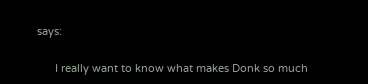says:

      I really want to know what makes Donk so much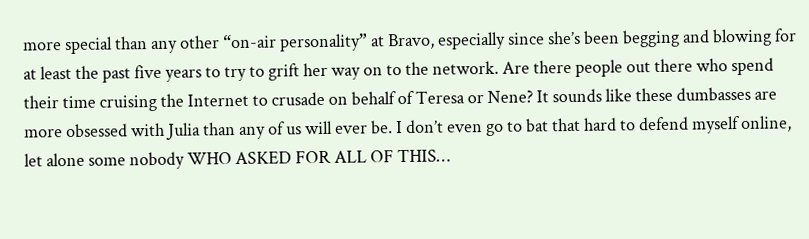more special than any other “on-air personality” at Bravo, especially since she’s been begging and blowing for at least the past five years to try to grift her way on to the network. Are there people out there who spend their time cruising the Internet to crusade on behalf of Teresa or Nene? It sounds like these dumbasses are more obsessed with Julia than any of us will ever be. I don’t even go to bat that hard to defend myself online, let alone some nobody WHO ASKED FOR ALL OF THIS…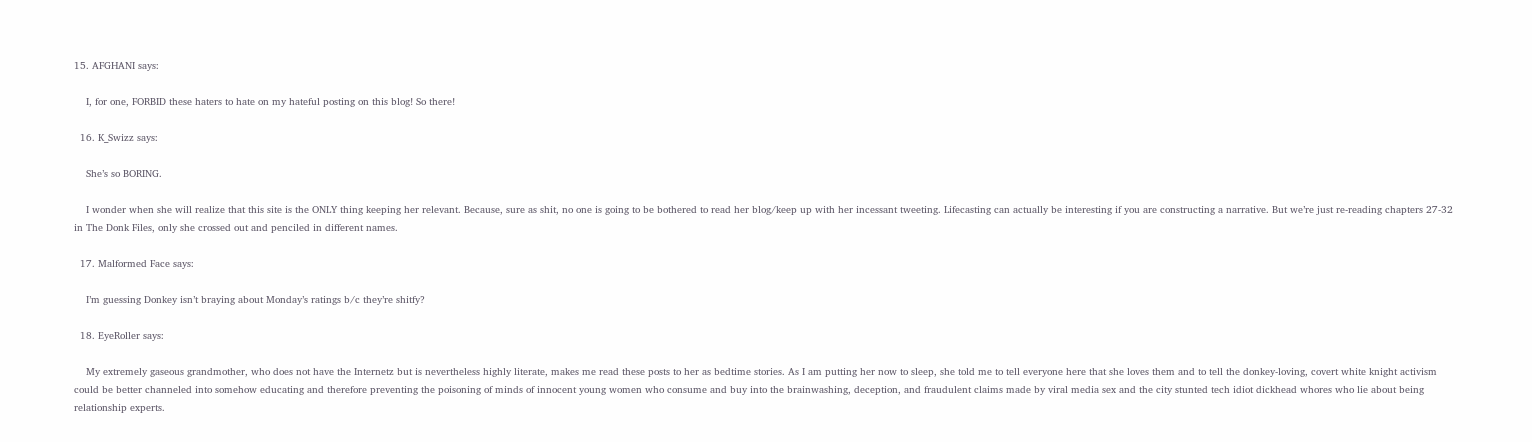15. AFGHANI says:

    I, for one, FORBID these haters to hate on my hateful posting on this blog! So there!

  16. K_Swizz says:

    She’s so BORING.

    I wonder when she will realize that this site is the ONLY thing keeping her relevant. Because, sure as shit, no one is going to be bothered to read her blog/keep up with her incessant tweeting. Lifecasting can actually be interesting if you are constructing a narrative. But we’re just re-reading chapters 27-32 in The Donk Files, only she crossed out and penciled in different names.

  17. Malformed Face says:

    I’m guessing Donkey isn’t braying about Monday’s ratings b/c they’re shitfy?

  18. EyeRoller says:

    My extremely gaseous grandmother, who does not have the Internetz but is nevertheless highly literate, makes me read these posts to her as bedtime stories. As I am putting her now to sleep, she told me to tell everyone here that she loves them and to tell the donkey-loving, covert white knight activism could be better channeled into somehow educating and therefore preventing the poisoning of minds of innocent young women who consume and buy into the brainwashing, deception, and fraudulent claims made by viral media sex and the city stunted tech idiot dickhead whores who lie about being relationship experts.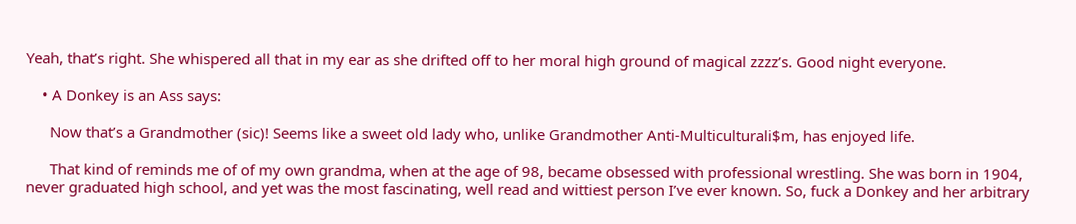Yeah, that’s right. She whispered all that in my ear as she drifted off to her moral high ground of magical zzzz’s. Good night everyone.

    • A Donkey is an Ass says:

      Now that’s a Grandmother (sic)! Seems like a sweet old lady who, unlike Grandmother Anti-Multiculturali$m, has enjoyed life.

      That kind of reminds me of of my own grandma, when at the age of 98, became obsessed with professional wrestling. She was born in 1904, never graduated high school, and yet was the most fascinating, well read and wittiest person I’ve ever known. So, fuck a Donkey and her arbitrary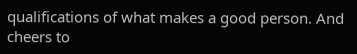qualifications of what makes a good person. And cheers to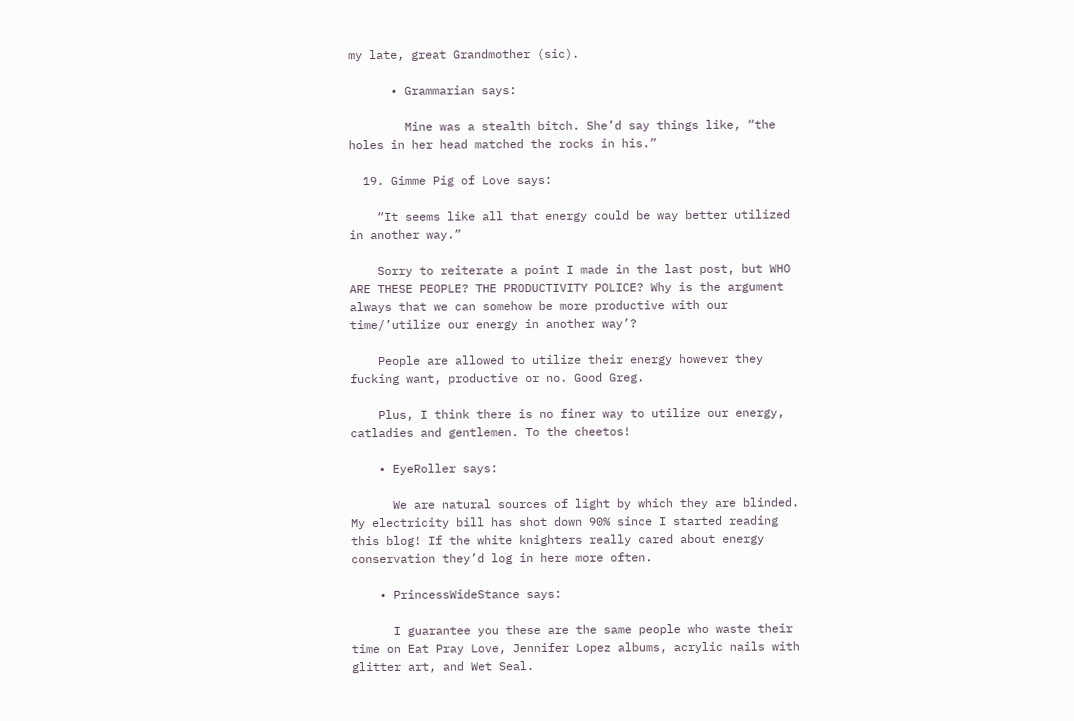my late, great Grandmother (sic).

      • Grammarian says:

        Mine was a stealth bitch. She’d say things like, “the holes in her head matched the rocks in his.”

  19. Gimme Pig of Love says:

    “It seems like all that energy could be way better utilized in another way.”

    Sorry to reiterate a point I made in the last post, but WHO ARE THESE PEOPLE? THE PRODUCTIVITY POLICE? Why is the argument always that we can somehow be more productive with our time/’utilize our energy in another way’?

    People are allowed to utilize their energy however they fucking want, productive or no. Good Greg.

    Plus, I think there is no finer way to utilize our energy, catladies and gentlemen. To the cheetos!

    • EyeRoller says:

      We are natural sources of light by which they are blinded. My electricity bill has shot down 90% since I started reading this blog! If the white knighters really cared about energy conservation they’d log in here more often.

    • PrincessWideStance says:

      I guarantee you these are the same people who waste their time on Eat Pray Love, Jennifer Lopez albums, acrylic nails with glitter art, and Wet Seal.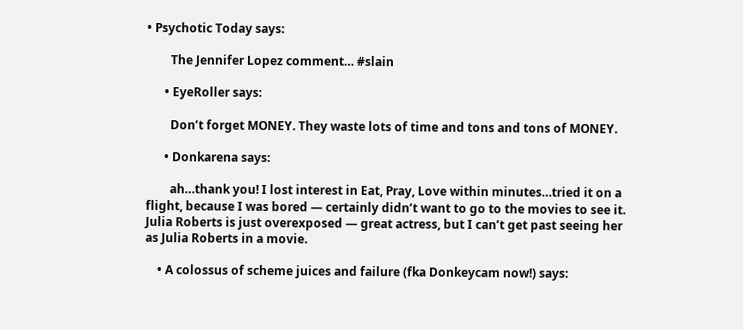• Psychotic Today says:

        The Jennifer Lopez comment… #slain

      • EyeRoller says:

        Don’t forget MONEY. They waste lots of time and tons and tons of MONEY.

      • Donkarena says:

        ah…thank you! I lost interest in Eat, Pray, Love within minutes…tried it on a flight, because I was bored — certainly didn’t want to go to the movies to see it. Julia Roberts is just overexposed — great actress, but I can’t get past seeing her as Julia Roberts in a movie.

    • A colossus of scheme juices and failure (fka Donkeycam now!) says: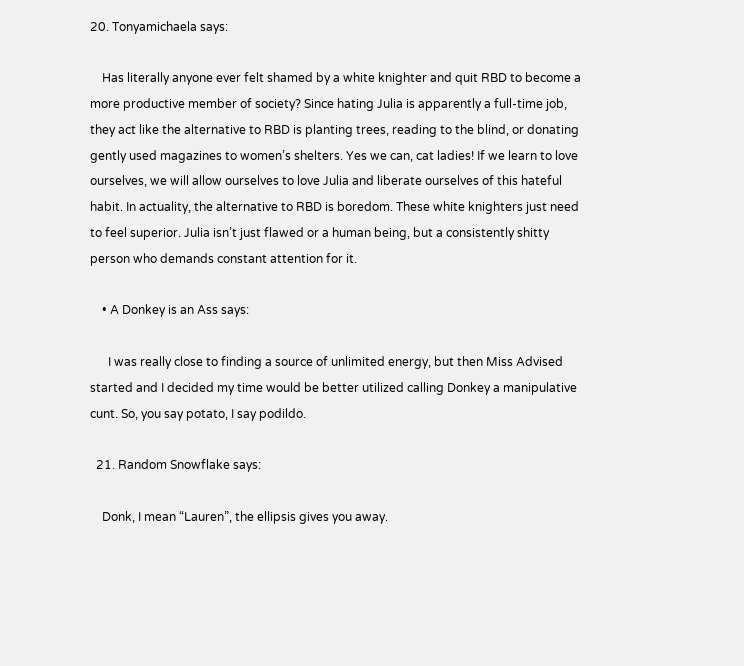20. Tonyamichaela says:

    Has literally anyone ever felt shamed by a white knighter and quit RBD to become a more productive member of society? Since hating Julia is apparently a full-time job, they act like the alternative to RBD is planting trees, reading to the blind, or donating gently used magazines to women’s shelters. Yes we can, cat ladies! If we learn to love ourselves, we will allow ourselves to love Julia and liberate ourselves of this hateful habit. In actuality, the alternative to RBD is boredom. These white knighters just need to feel superior. Julia isn’t just flawed or a human being, but a consistently shitty person who demands constant attention for it.

    • A Donkey is an Ass says:

      I was really close to finding a source of unlimited energy, but then Miss Advised started and I decided my time would be better utilized calling Donkey a manipulative cunt. So, you say potato, I say podildo.

  21. Random Snowflake says:

    Donk, I mean “Lauren”, the ellipsis gives you away.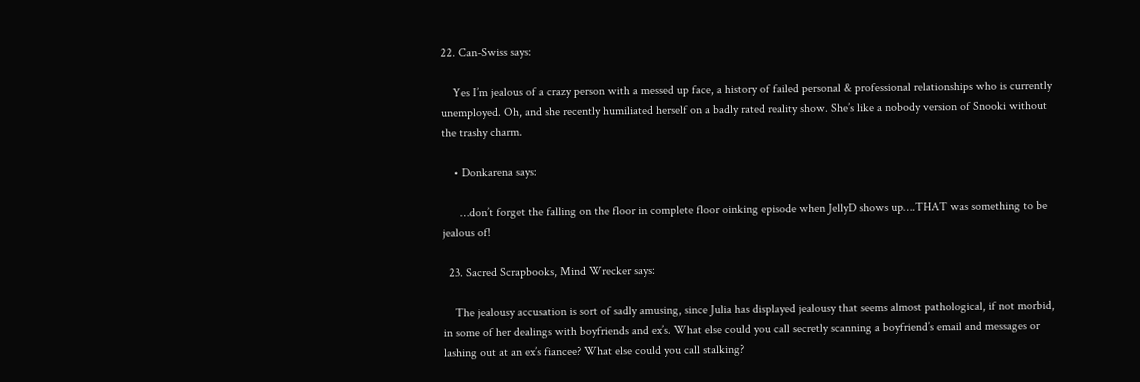22. Can-Swiss says:

    Yes I’m jealous of a crazy person with a messed up face, a history of failed personal & professional relationships who is currently unemployed. Oh, and she recently humiliated herself on a badly rated reality show. She’s like a nobody version of Snooki without the trashy charm.

    • Donkarena says:

      …don’t forget the falling on the floor in complete floor oinking episode when JellyD shows up….THAT was something to be jealous of!

  23. Sacred Scrapbooks, Mind Wrecker says:

    The jealousy accusation is sort of sadly amusing, since Julia has displayed jealousy that seems almost pathological, if not morbid, in some of her dealings with boyfriends and ex’s. What else could you call secretly scanning a boyfriend’s email and messages or lashing out at an ex’s fiancee? What else could you call stalking?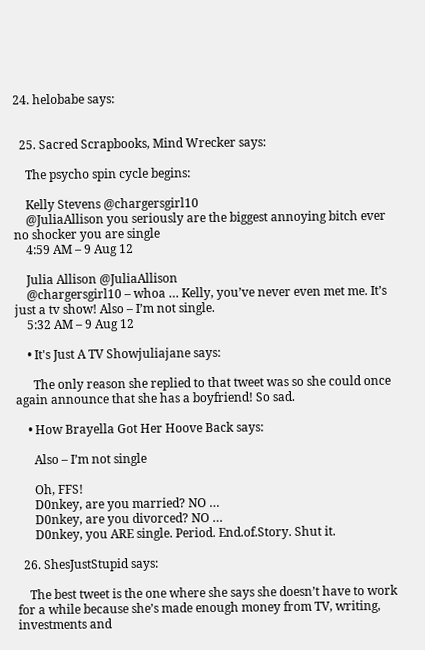24. helobabe says:


  25. Sacred Scrapbooks, Mind Wrecker says:

    The psycho spin cycle begins:

    Kelly Stevens @chargersgirl10
    @JuliaAllison you seriously are the biggest annoying bitch ever no shocker you are single
    4:59 AM – 9 Aug 12

    Julia Allison @JuliaAllison
    @chargersgirl10 – whoa … Kelly, you’ve never even met me. It’s just a tv show! Also – I’m not single.
    5:32 AM – 9 Aug 12

    • It's Just A TV Showjuliajane says:

      The only reason she replied to that tweet was so she could once again announce that she has a boyfriend! So sad.

    • How Brayella Got Her Hoove Back says:

      Also – I’m not single

      Oh, FFS!
      D0nkey, are you married? NO …
      D0nkey, are you divorced? NO …
      D0nkey, you ARE single. Period. End.of.Story. Shut it.

  26. ShesJustStupid says:

    The best tweet is the one where she says she doesn’t have to work for a while because she’s made enough money from TV, writing, investments and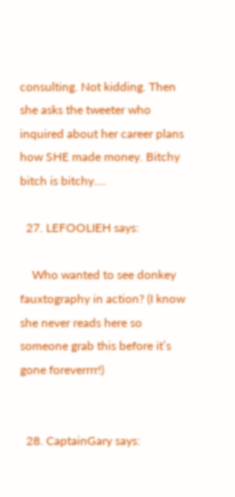consulting. Not kidding. Then she asks the tweeter who inquired about her career plans how SHE made money. Bitchy bitch is bitchy….

  27. LEFOOLIEH says:

    Who wanted to see donkey fauxtography in action? (I know she never reads here so someone grab this before it’s gone foreverrrr!)


  28. CaptainGary says: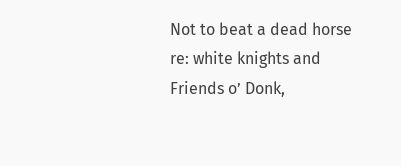Not to beat a dead horse re: white knights and Friends o’ Donk,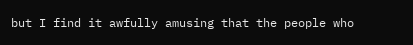but I find it awfully amusing that the people who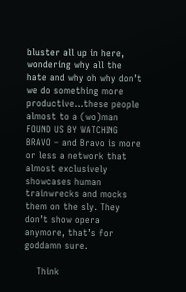bluster all up in here, wondering why all the hate and why oh why don’t we do something more productive…these people almost to a (wo)man FOUND US BY WATCHING BRAVO – and Bravo is more or less a network that almost exclusively showcases human trainwrecks and mocks them on the sly. They don’t show opera anymore, that’s for goddamn sure.

    Think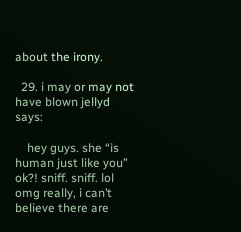about the irony.

  29. i may or may not have blown jellyd says:

    hey guys. she “is human just like you” ok?! sniff. sniff. lol omg really, i can’t believe there are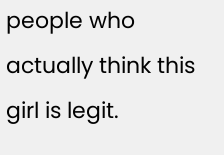people who actually think this girl is legit.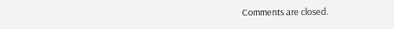Comments are closed.